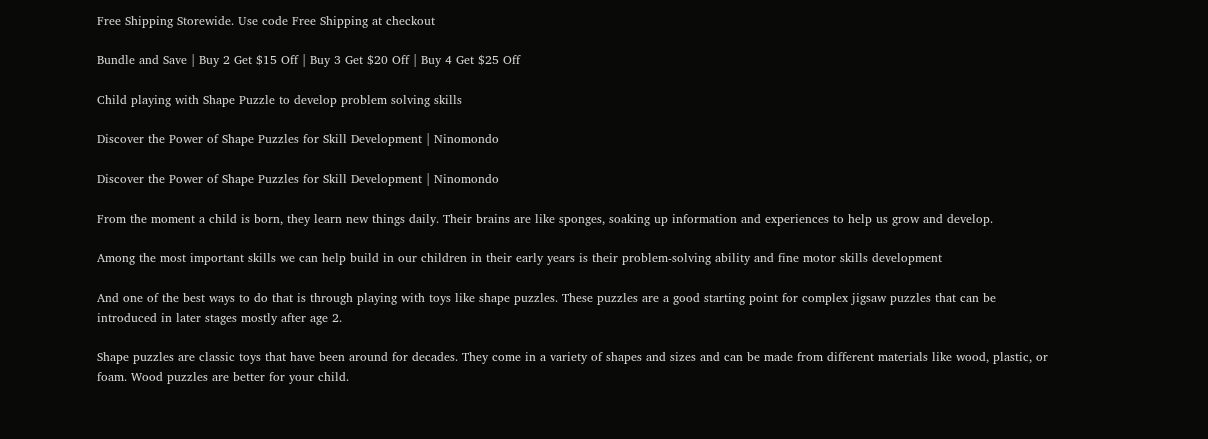Free Shipping Storewide. Use code Free Shipping at checkout

Bundle and Save | Buy 2 Get $15 Off | Buy 3 Get $20 Off | Buy 4 Get $25 Off

Child playing with Shape Puzzle to develop problem solving skills

Discover the Power of Shape Puzzles for Skill Development | Ninomondo

Discover the Power of Shape Puzzles for Skill Development | Ninomondo

From the moment a child is born, they learn new things daily. Their brains are like sponges, soaking up information and experiences to help us grow and develop.

Among the most important skills we can help build in our children in their early years is their problem-solving ability and fine motor skills development

And one of the best ways to do that is through playing with toys like shape puzzles. These puzzles are a good starting point for complex jigsaw puzzles that can be introduced in later stages mostly after age 2.

Shape puzzles are classic toys that have been around for decades. They come in a variety of shapes and sizes and can be made from different materials like wood, plastic, or foam. Wood puzzles are better for your child.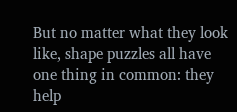But no matter what they look like, shape puzzles all have one thing in common: they help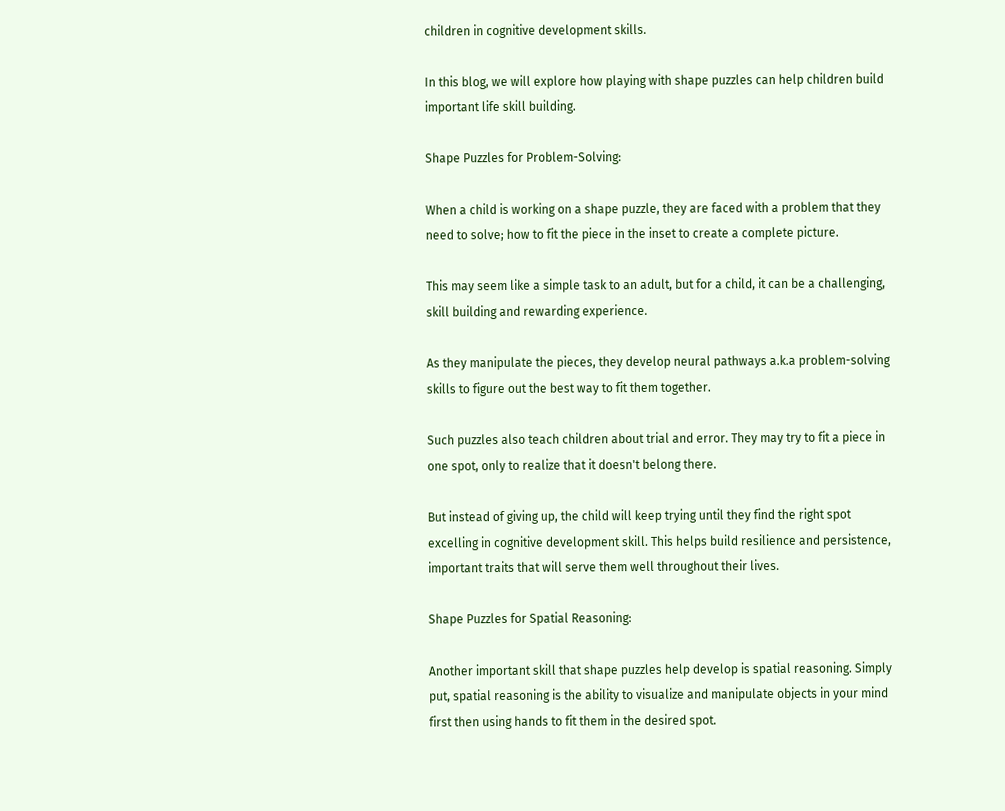children in cognitive development skills.

In this blog, we will explore how playing with shape puzzles can help children build important life skill building.

Shape Puzzles for Problem-Solving:

When a child is working on a shape puzzle, they are faced with a problem that they need to solve; how to fit the piece in the inset to create a complete picture.

This may seem like a simple task to an adult, but for a child, it can be a challenging, skill building and rewarding experience.

As they manipulate the pieces, they develop neural pathways a.k.a problem-solving skills to figure out the best way to fit them together.

Such puzzles also teach children about trial and error. They may try to fit a piece in one spot, only to realize that it doesn't belong there.

But instead of giving up, the child will keep trying until they find the right spot excelling in cognitive development skill. This helps build resilience and persistence, important traits that will serve them well throughout their lives.

Shape Puzzles for Spatial Reasoning:

Another important skill that shape puzzles help develop is spatial reasoning. Simply put, spatial reasoning is the ability to visualize and manipulate objects in your mind first then using hands to fit them in the desired spot.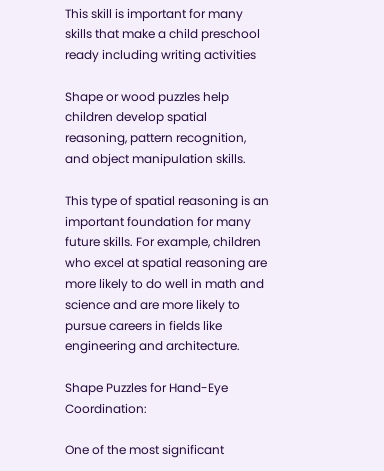This skill is important for many skills that make a child preschool ready including writing activities

Shape or wood puzzles help children develop spatial reasoning, pattern recognition, and object manipulation skills.

This type of spatial reasoning is an important foundation for many future skills. For example, children who excel at spatial reasoning are more likely to do well in math and science and are more likely to pursue careers in fields like engineering and architecture.

Shape Puzzles for Hand-Eye Coordination:

One of the most significant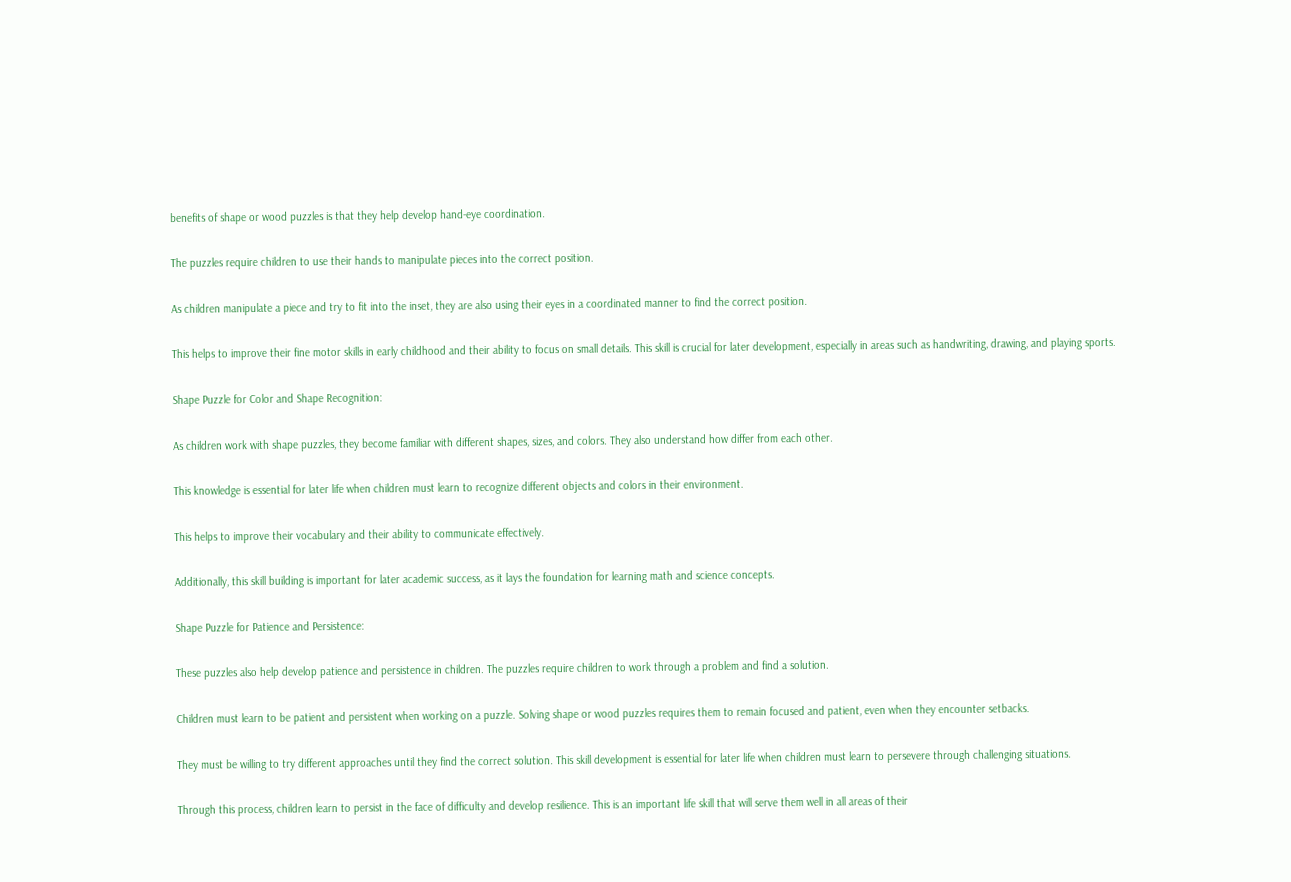benefits of shape or wood puzzles is that they help develop hand-eye coordination.

The puzzles require children to use their hands to manipulate pieces into the correct position.

As children manipulate a piece and try to fit into the inset, they are also using their eyes in a coordinated manner to find the correct position.

This helps to improve their fine motor skills in early childhood and their ability to focus on small details. This skill is crucial for later development, especially in areas such as handwriting, drawing, and playing sports.

Shape Puzzle for Color and Shape Recognition:

As children work with shape puzzles, they become familiar with different shapes, sizes, and colors. They also understand how differ from each other.

This knowledge is essential for later life when children must learn to recognize different objects and colors in their environment.

This helps to improve their vocabulary and their ability to communicate effectively.

Additionally, this skill building is important for later academic success, as it lays the foundation for learning math and science concepts.

Shape Puzzle for Patience and Persistence:

These puzzles also help develop patience and persistence in children. The puzzles require children to work through a problem and find a solution.

Children must learn to be patient and persistent when working on a puzzle. Solving shape or wood puzzles requires them to remain focused and patient, even when they encounter setbacks.

They must be willing to try different approaches until they find the correct solution. This skill development is essential for later life when children must learn to persevere through challenging situations.

Through this process, children learn to persist in the face of difficulty and develop resilience. This is an important life skill that will serve them well in all areas of their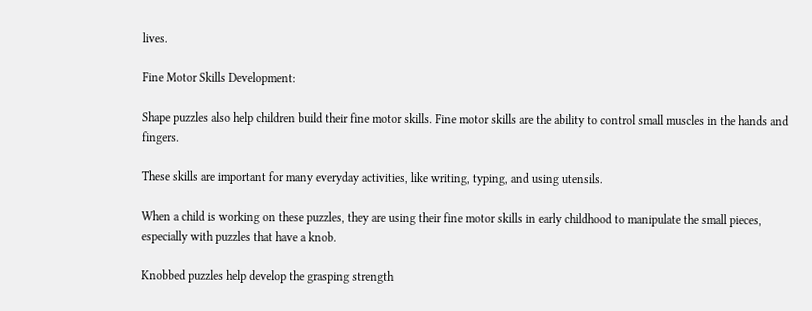lives.

Fine Motor Skills Development:

Shape puzzles also help children build their fine motor skills. Fine motor skills are the ability to control small muscles in the hands and fingers.

These skills are important for many everyday activities, like writing, typing, and using utensils.

When a child is working on these puzzles, they are using their fine motor skills in early childhood to manipulate the small pieces, especially with puzzles that have a knob.

Knobbed puzzles help develop the grasping strength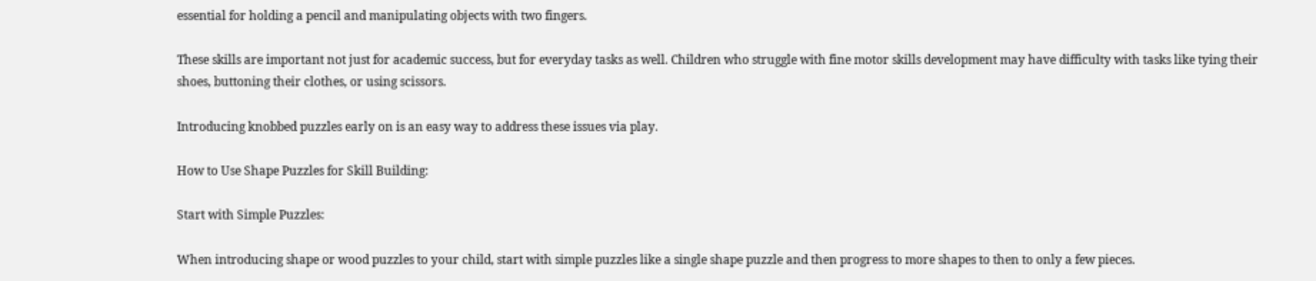essential for holding a pencil and manipulating objects with two fingers.

These skills are important not just for academic success, but for everyday tasks as well. Children who struggle with fine motor skills development may have difficulty with tasks like tying their shoes, buttoning their clothes, or using scissors.

Introducing knobbed puzzles early on is an easy way to address these issues via play.

How to Use Shape Puzzles for Skill Building:

Start with Simple Puzzles:

When introducing shape or wood puzzles to your child, start with simple puzzles like a single shape puzzle and then progress to more shapes to then to only a few pieces.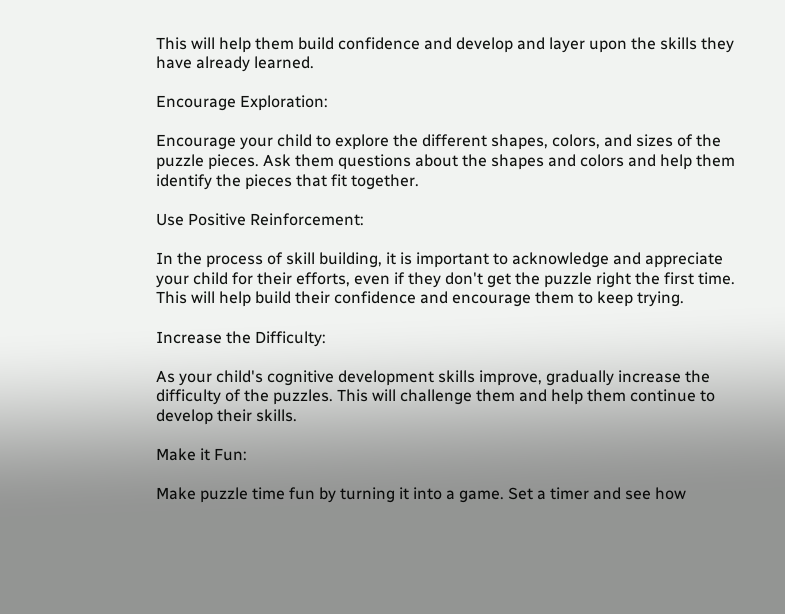This will help them build confidence and develop and layer upon the skills they have already learned.

Encourage Exploration:

Encourage your child to explore the different shapes, colors, and sizes of the puzzle pieces. Ask them questions about the shapes and colors and help them identify the pieces that fit together.

Use Positive Reinforcement:

In the process of skill building, it is important to acknowledge and appreciate your child for their efforts, even if they don't get the puzzle right the first time. This will help build their confidence and encourage them to keep trying.

Increase the Difficulty:

As your child's cognitive development skills improve, gradually increase the difficulty of the puzzles. This will challenge them and help them continue to develop their skills.

Make it Fun:

Make puzzle time fun by turning it into a game. Set a timer and see how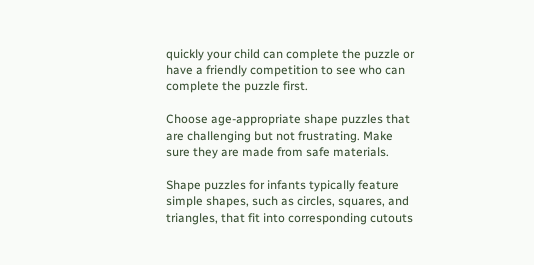quickly your child can complete the puzzle or have a friendly competition to see who can complete the puzzle first.

Choose age-appropriate shape puzzles that are challenging but not frustrating. Make sure they are made from safe materials.

Shape puzzles for infants typically feature simple shapes, such as circles, squares, and triangles, that fit into corresponding cutouts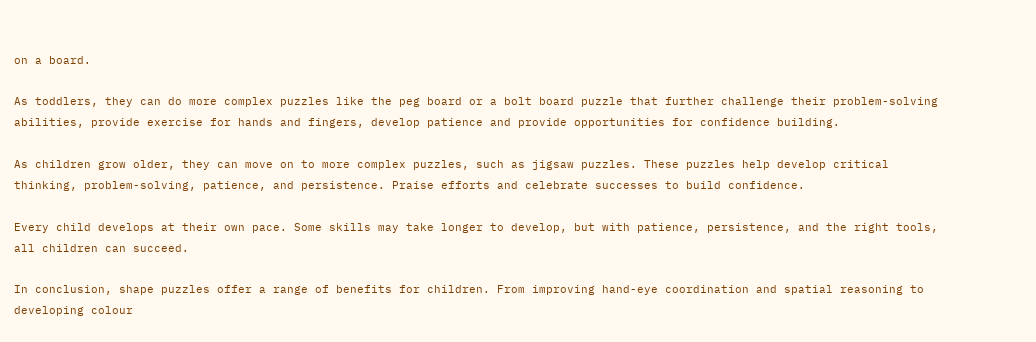on a board.

As toddlers, they can do more complex puzzles like the peg board or a bolt board puzzle that further challenge their problem-solving abilities, provide exercise for hands and fingers, develop patience and provide opportunities for confidence building.

As children grow older, they can move on to more complex puzzles, such as jigsaw puzzles. These puzzles help develop critical thinking, problem-solving, patience, and persistence. Praise efforts and celebrate successes to build confidence.

Every child develops at their own pace. Some skills may take longer to develop, but with patience, persistence, and the right tools, all children can succeed.

In conclusion, shape puzzles offer a range of benefits for children. From improving hand-eye coordination and spatial reasoning to developing colour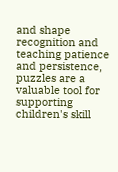and shape recognition and teaching patience and persistence, puzzles are a valuable tool for supporting children's skill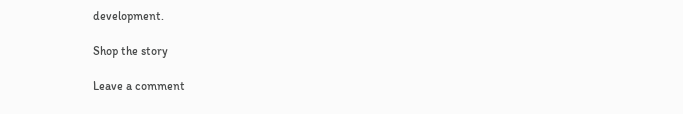development.

Shop the story

Leave a comment